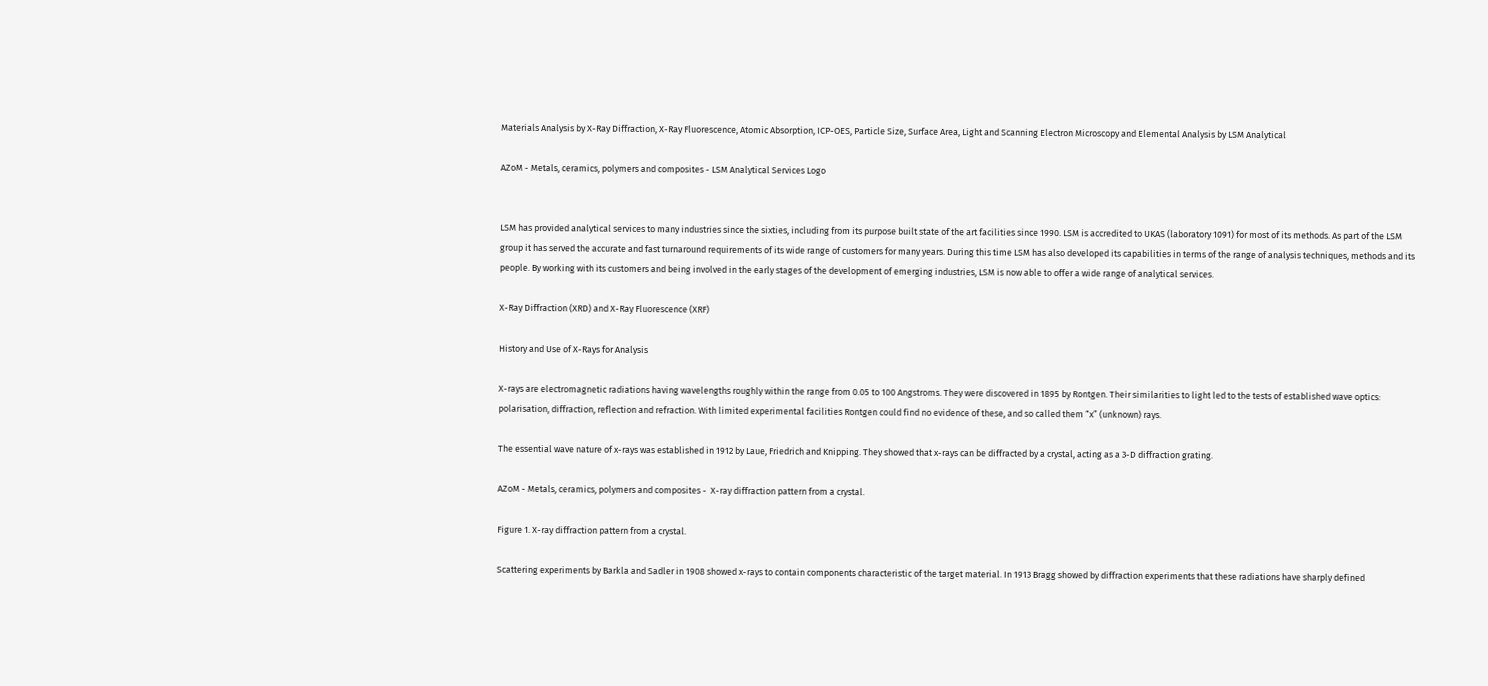Materials Analysis by X-Ray Diffraction, X-Ray Fluorescence, Atomic Absorption, ICP-OES, Particle Size, Surface Area, Light and Scanning Electron Microscopy and Elemental Analysis by LSM Analytical

AZoM - Metals, ceramics, polymers and composites - LSM Analytical Services Logo


LSM has provided analytical services to many industries since the sixties, including from its purpose built state of the art facilities since 1990. LSM is accredited to UKAS (laboratory 1091) for most of its methods. As part of the LSM group it has served the accurate and fast turnaround requirements of its wide range of customers for many years. During this time LSM has also developed its capabilities in terms of the range of analysis techniques, methods and its people. By working with its customers and being involved in the early stages of the development of emerging industries, LSM is now able to offer a wide range of analytical services.

X-Ray Diffraction (XRD) and X-Ray Fluorescence (XRF)

History and Use of X-Rays for Analysis

X-rays are electromagnetic radiations having wavelengths roughly within the range from 0.05 to 100 Angstroms. They were discovered in 1895 by Rontgen. Their similarities to light led to the tests of established wave optics: polarisation, diffraction, reflection and refraction. With limited experimental facilities Rontgen could find no evidence of these, and so called them “x” (unknown) rays.

The essential wave nature of x-rays was established in 1912 by Laue, Friedrich and Knipping. They showed that x-rays can be diffracted by a crystal, acting as a 3-D diffraction grating.

AZoM - Metals, ceramics, polymers and composites -  X-ray diffraction pattern from a crystal.

Figure 1. X-ray diffraction pattern from a crystal.

Scattering experiments by Barkla and Sadler in 1908 showed x-rays to contain components characteristic of the target material. In 1913 Bragg showed by diffraction experiments that these radiations have sharply defined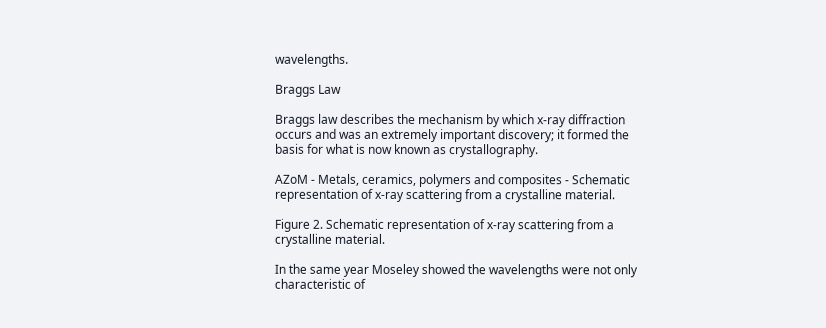wavelengths.

Braggs Law

Braggs law describes the mechanism by which x-ray diffraction occurs and was an extremely important discovery; it formed the basis for what is now known as crystallography.

AZoM - Metals, ceramics, polymers and composites - Schematic representation of x-ray scattering from a crystalline material.

Figure 2. Schematic representation of x-ray scattering from a crystalline material.

In the same year Moseley showed the wavelengths were not only characteristic of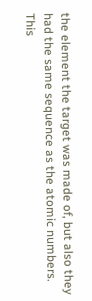the element the target was made of, but also they had the same sequence as the atomic numbers. This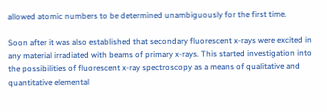allowed atomic numbers to be determined unambiguously for the first time.

Soon after it was also established that secondary fluorescent x-rays were excited in any material irradiated with beams of primary x-rays. This started investigation into the possibilities of fluorescent x-ray spectroscopy as a means of qualitative and quantitative elemental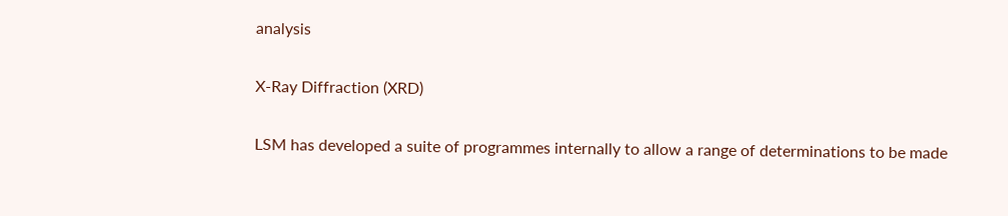analysis

X-Ray Diffraction (XRD)

LSM has developed a suite of programmes internally to allow a range of determinations to be made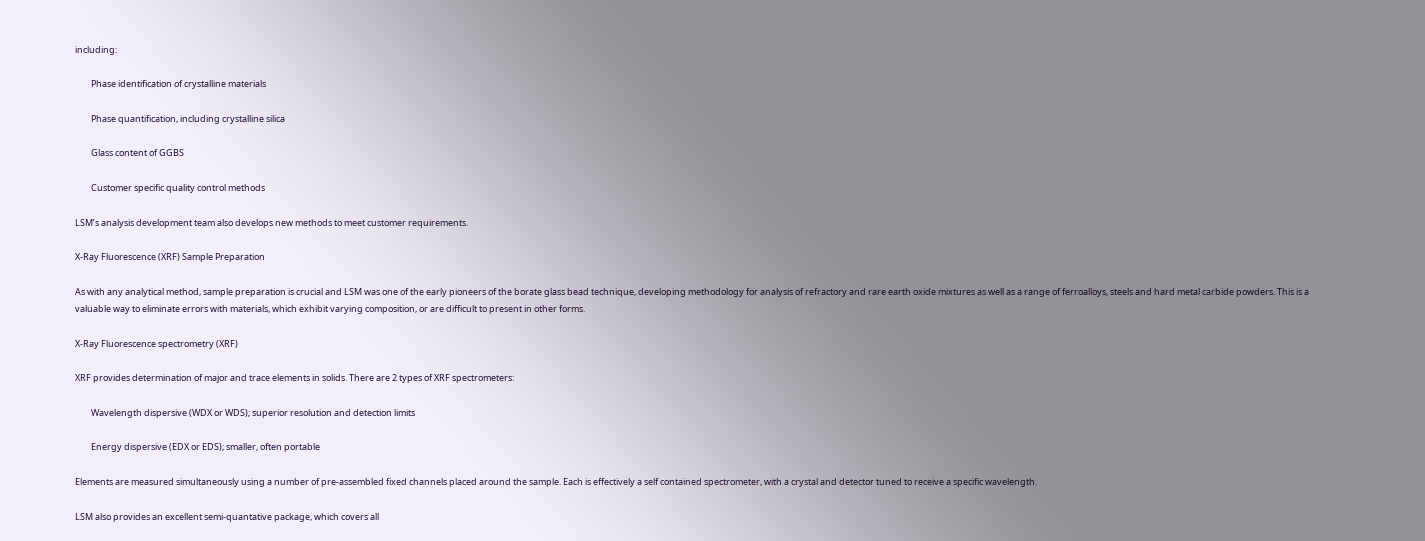including:

        Phase identification of crystalline materials

        Phase quantification, including crystalline silica

        Glass content of GGBS

        Customer specific quality control methods

LSM’s analysis development team also develops new methods to meet customer requirements.

X-Ray Fluorescence (XRF) Sample Preparation

As with any analytical method, sample preparation is crucial and LSM was one of the early pioneers of the borate glass bead technique, developing methodology for analysis of refractory and rare earth oxide mixtures as well as a range of ferroalloys, steels and hard metal carbide powders. This is a valuable way to eliminate errors with materials, which exhibit varying composition, or are difficult to present in other forms.

X-Ray Fluorescence spectrometry (XRF)

XRF provides determination of major and trace elements in solids. There are 2 types of XRF spectrometers:

        Wavelength dispersive (WDX or WDS); superior resolution and detection limits

        Energy dispersive (EDX or EDS); smaller, often portable

Elements are measured simultaneously using a number of pre-assembled fixed channels placed around the sample. Each is effectively a self contained spectrometer, with a crystal and detector tuned to receive a specific wavelength.

LSM also provides an excellent semi-quantative package, which covers all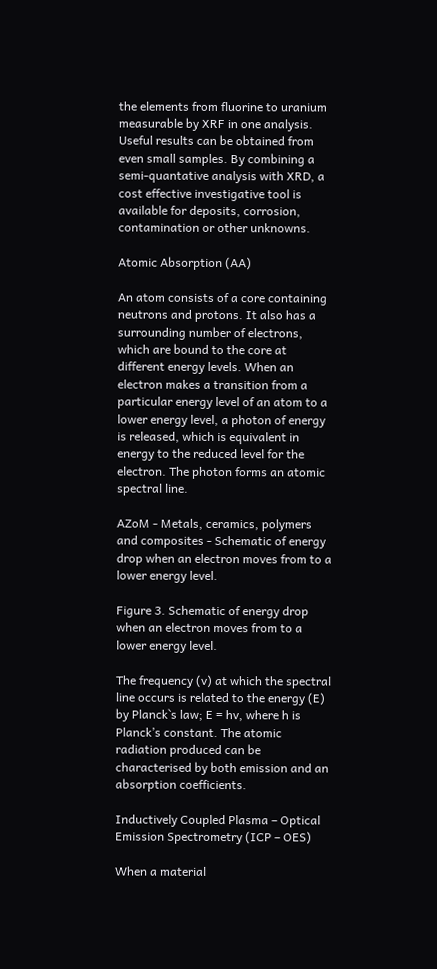the elements from fluorine to uranium measurable by XRF in one analysis. Useful results can be obtained from even small samples. By combining a semi-quantative analysis with XRD, a cost effective investigative tool is available for deposits, corrosion, contamination or other unknowns.

Atomic Absorption (AA)

An atom consists of a core containing neutrons and protons. It also has a surrounding number of electrons, which are bound to the core at different energy levels. When an electron makes a transition from a particular energy level of an atom to a lower energy level, a photon of energy is released, which is equivalent in energy to the reduced level for the electron. The photon forms an atomic spectral line.

AZoM - Metals, ceramics, polymers and composites - Schematic of energy drop when an electron moves from to a lower energy level.

Figure 3. Schematic of energy drop when an electron moves from to a lower energy level.

The frequency (v) at which the spectral line occurs is related to the energy (E) by Planck`s law; E = hv, where h is Planck’s constant. The atomic radiation produced can be characterised by both emission and an absorption coefficients.

Inductively Coupled Plasma – Optical Emission Spectrometry (ICP – OES)

When a material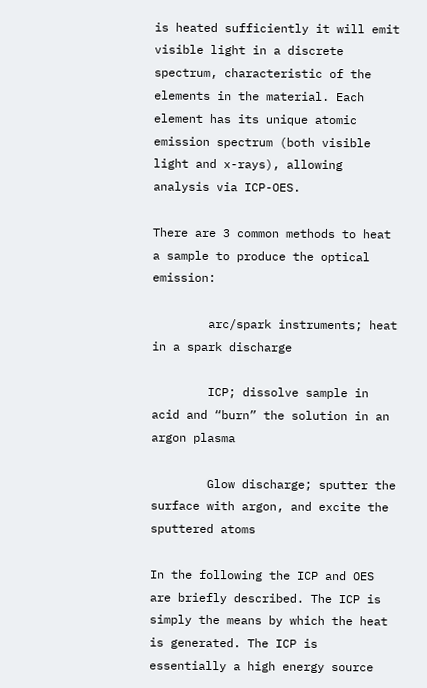is heated sufficiently it will emit visible light in a discrete spectrum, characteristic of the elements in the material. Each element has its unique atomic emission spectrum (both visible light and x-rays), allowing analysis via ICP-OES.

There are 3 common methods to heat a sample to produce the optical emission:

        arc/spark instruments; heat in a spark discharge

        ICP; dissolve sample in acid and “burn” the solution in an argon plasma

        Glow discharge; sputter the surface with argon, and excite the sputtered atoms

In the following the ICP and OES are briefly described. The ICP is simply the means by which the heat is generated. The ICP is essentially a high energy source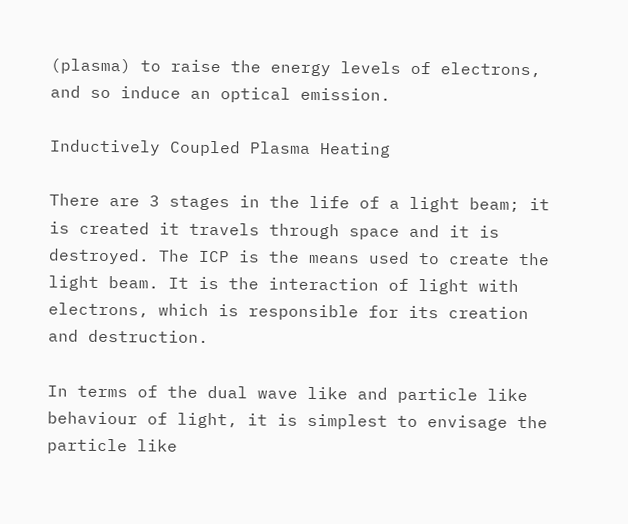(plasma) to raise the energy levels of electrons, and so induce an optical emission.

Inductively Coupled Plasma Heating

There are 3 stages in the life of a light beam; it is created it travels through space and it is destroyed. The ICP is the means used to create the light beam. It is the interaction of light with electrons, which is responsible for its creation and destruction.

In terms of the dual wave like and particle like behaviour of light, it is simplest to envisage the particle like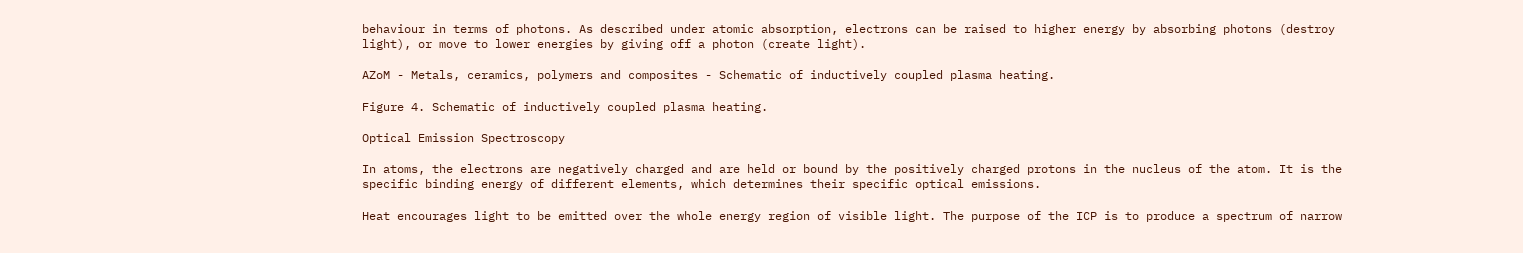behaviour in terms of photons. As described under atomic absorption, electrons can be raised to higher energy by absorbing photons (destroy light), or move to lower energies by giving off a photon (create light).

AZoM - Metals, ceramics, polymers and composites - Schematic of inductively coupled plasma heating.

Figure 4. Schematic of inductively coupled plasma heating.

Optical Emission Spectroscopy

In atoms, the electrons are negatively charged and are held or bound by the positively charged protons in the nucleus of the atom. It is the specific binding energy of different elements, which determines their specific optical emissions.

Heat encourages light to be emitted over the whole energy region of visible light. The purpose of the ICP is to produce a spectrum of narrow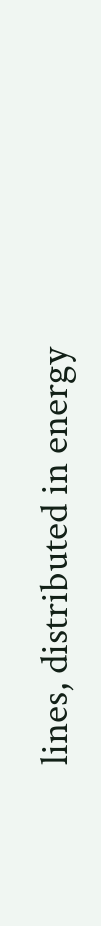lines, distributed in energy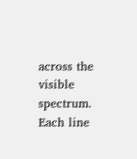across the visible spectrum. Each line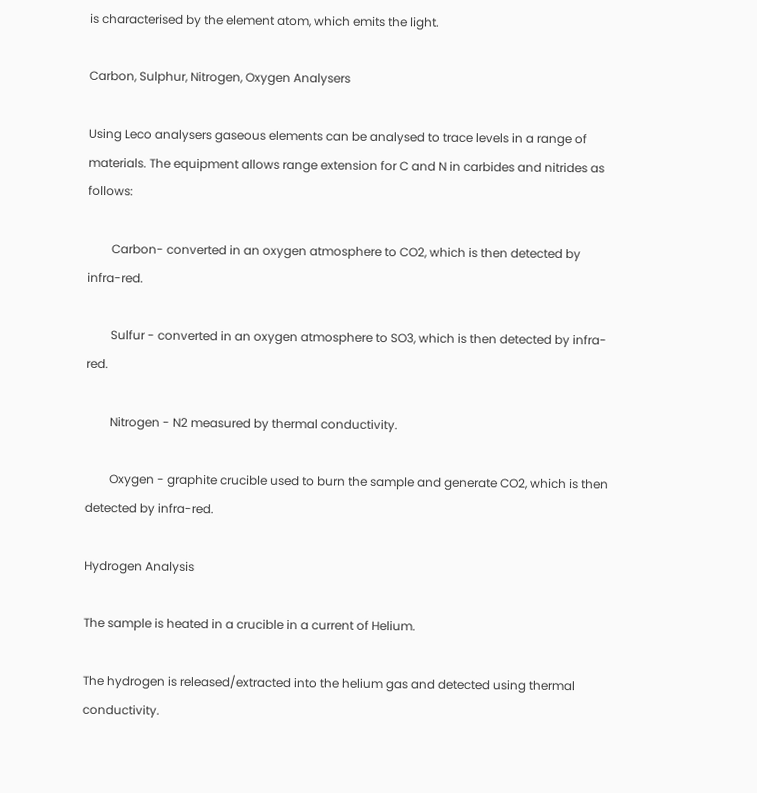is characterised by the element atom, which emits the light.

Carbon, Sulphur, Nitrogen, Oxygen Analysers

Using Leco analysers gaseous elements can be analysed to trace levels in a range of materials. The equipment allows range extension for C and N in carbides and nitrides as follows:

        Carbon- converted in an oxygen atmosphere to CO2, which is then detected by infra-red.

        Sulfur - converted in an oxygen atmosphere to SO3, which is then detected by infra-red.

        Nitrogen - N2 measured by thermal conductivity.

        Oxygen - graphite crucible used to burn the sample and generate CO2, which is then detected by infra-red.

Hydrogen Analysis

The sample is heated in a crucible in a current of Helium.

The hydrogen is released/extracted into the helium gas and detected using thermal conductivity.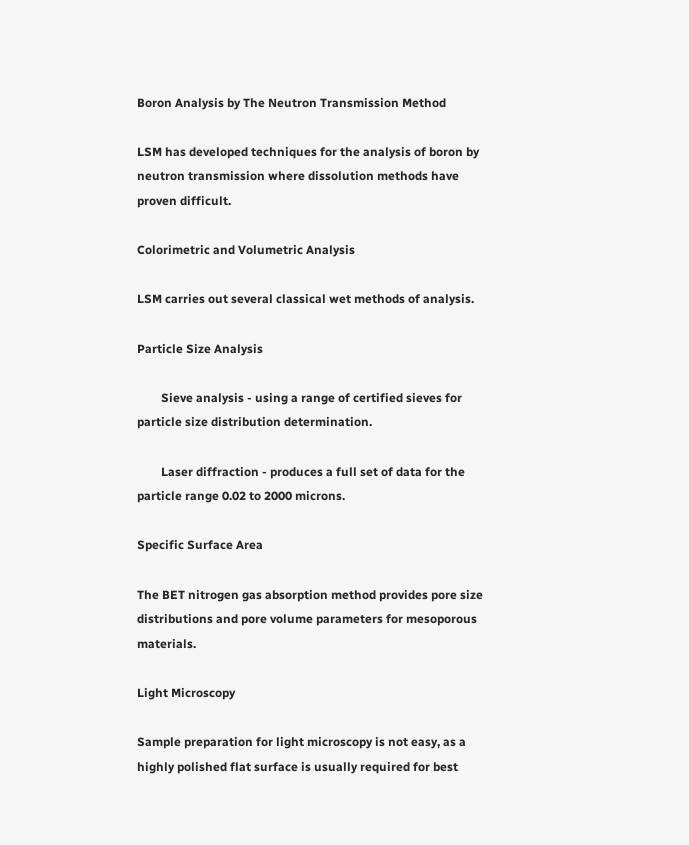Boron Analysis by The Neutron Transmission Method

LSM has developed techniques for the analysis of boron by neutron transmission where dissolution methods have proven difficult.

Colorimetric and Volumetric Analysis

LSM carries out several classical wet methods of analysis.

Particle Size Analysis

        Sieve analysis - using a range of certified sieves for particle size distribution determination.

        Laser diffraction - produces a full set of data for the particle range 0.02 to 2000 microns.

Specific Surface Area

The BET nitrogen gas absorption method provides pore size distributions and pore volume parameters for mesoporous materials.

Light Microscopy

Sample preparation for light microscopy is not easy, as a highly polished flat surface is usually required for best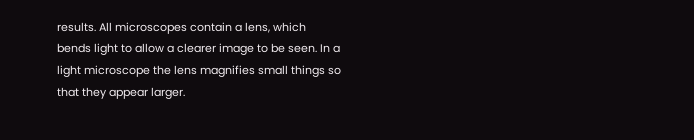results. All microscopes contain a lens, which bends light to allow a clearer image to be seen. In a light microscope the lens magnifies small things so that they appear larger.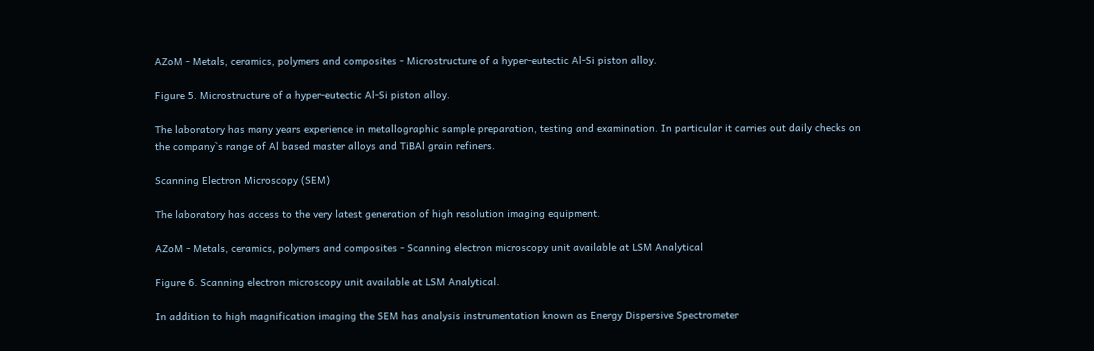AZoM - Metals, ceramics, polymers and composites - Microstructure of a hyper-eutectic Al-Si piston alloy.

Figure 5. Microstructure of a hyper-eutectic Al-Si piston alloy.

The laboratory has many years experience in metallographic sample preparation, testing and examination. In particular it carries out daily checks on the company`s range of Al based master alloys and TiBAl grain refiners.

Scanning Electron Microscopy (SEM)

The laboratory has access to the very latest generation of high resolution imaging equipment.

AZoM - Metals, ceramics, polymers and composites - Scanning electron microscopy unit available at LSM Analytical

Figure 6. Scanning electron microscopy unit available at LSM Analytical.

In addition to high magnification imaging the SEM has analysis instrumentation known as Energy Dispersive Spectrometer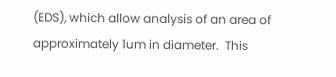(EDS), which allow analysis of an area of approximately 1um in diameter.  This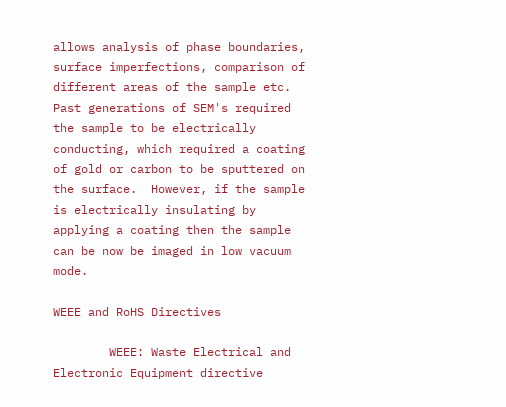allows analysis of phase boundaries, surface imperfections, comparison of different areas of the sample etc.  Past generations of SEM's required the sample to be electrically conducting, which required a coating of gold or carbon to be sputtered on the surface.  However, if the sample is electrically insulating by applying a coating then the sample can be now be imaged in low vacuum mode.

WEEE and RoHS Directives

        WEEE: Waste Electrical and Electronic Equipment directive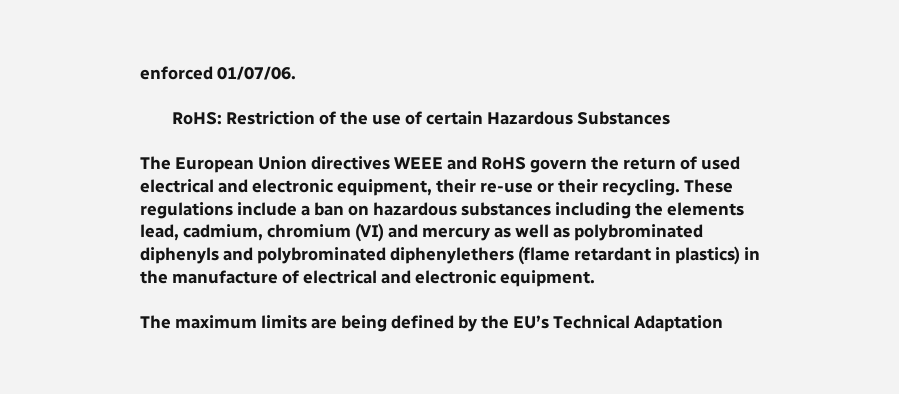enforced 01/07/06.

        RoHS: Restriction of the use of certain Hazardous Substances

The European Union directives WEEE and RoHS govern the return of used electrical and electronic equipment, their re-use or their recycling. These regulations include a ban on hazardous substances including the elements lead, cadmium, chromium (VI) and mercury as well as polybrominated diphenyls and polybrominated diphenylethers (flame retardant in plastics) in the manufacture of electrical and electronic equipment.

The maximum limits are being defined by the EU’s Technical Adaptation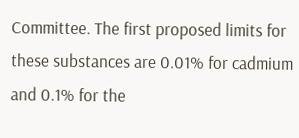Committee. The first proposed limits for these substances are 0.01% for cadmium and 0.1% for the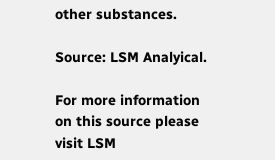other substances.

Source: LSM Analyical.

For more information on this source please visit LSM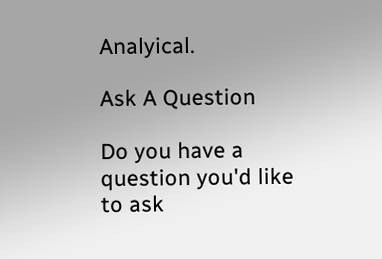Analyical.

Ask A Question

Do you have a question you'd like to ask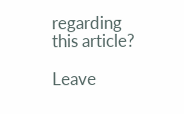regarding this article?

Leave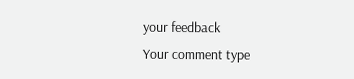your feedback
Your comment type